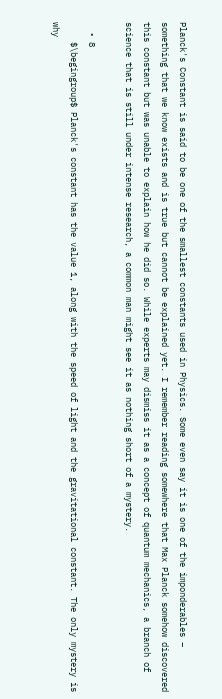Planck's Constant is said to be one of the smallest constants used in Physics. Some even say it is one of the imponderables – something that we know exists and is true but cannot be explained yet. I remember reading somewhere that Max Planck somehow discovered this constant but was unable to explain how he did so. While experts may dismiss it as a concept of quantum mechanics, a branch of science that is still under intense research, a common man might see it as nothing short of a mystery.

  • 8
    $\begingroup$ Planck's constant has the value 1, along with the speed of light and the gravitational constant. The only mystery is why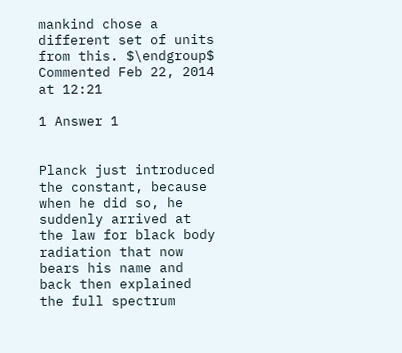mankind chose a different set of units from this. $\endgroup$ Commented Feb 22, 2014 at 12:21

1 Answer 1


Planck just introduced the constant, because when he did so, he suddenly arrived at the law for black body radiation that now bears his name and back then explained the full spectrum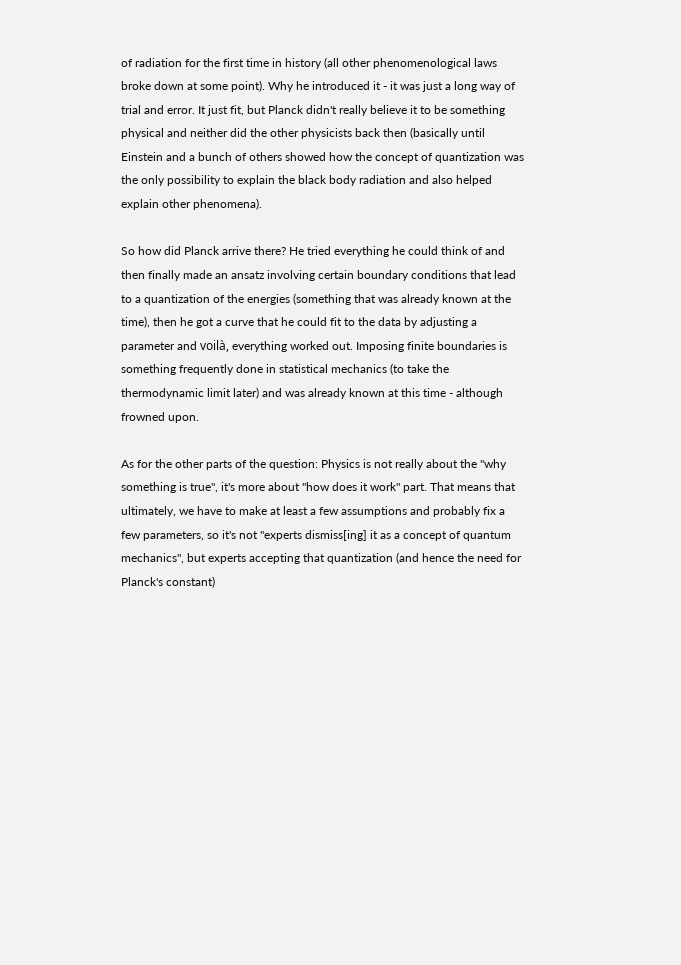of radiation for the first time in history (all other phenomenological laws broke down at some point). Why he introduced it - it was just a long way of trial and error. It just fit, but Planck didn't really believe it to be something physical and neither did the other physicists back then (basically until Einstein and a bunch of others showed how the concept of quantization was the only possibility to explain the black body radiation and also helped explain other phenomena).

So how did Planck arrive there? He tried everything he could think of and then finally made an ansatz involving certain boundary conditions that lead to a quantization of the energies (something that was already known at the time), then he got a curve that he could fit to the data by adjusting a parameter and voilà, everything worked out. Imposing finite boundaries is something frequently done in statistical mechanics (to take the thermodynamic limit later) and was already known at this time - although frowned upon.

As for the other parts of the question: Physics is not really about the "why something is true", it's more about "how does it work" part. That means that ultimately, we have to make at least a few assumptions and probably fix a few parameters, so it's not "experts dismiss[ing] it as a concept of quantum mechanics", but experts accepting that quantization (and hence the need for Planck's constant)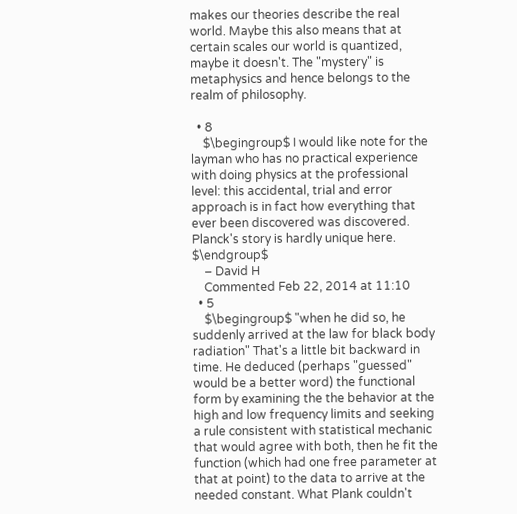makes our theories describe the real world. Maybe this also means that at certain scales our world is quantized, maybe it doesn't. The "mystery" is metaphysics and hence belongs to the realm of philosophy.

  • 8
    $\begingroup$ I would like note for the layman who has no practical experience with doing physics at the professional level: this accidental, trial and error approach is in fact how everything that ever been discovered was discovered. Planck's story is hardly unique here. $\endgroup$
    – David H
    Commented Feb 22, 2014 at 11:10
  • 5
    $\begingroup$ "when he did so, he suddenly arrived at the law for black body radiation" That's a little bit backward in time. He deduced (perhaps "guessed" would be a better word) the functional form by examining the the behavior at the high and low frequency limits and seeking a rule consistent with statistical mechanic that would agree with both, then he fit the function (which had one free parameter at that at point) to the data to arrive at the needed constant. What Plank couldn't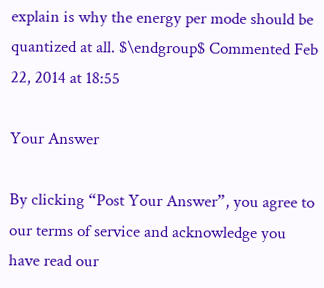explain is why the energy per mode should be quantized at all. $\endgroup$ Commented Feb 22, 2014 at 18:55

Your Answer

By clicking “Post Your Answer”, you agree to our terms of service and acknowledge you have read our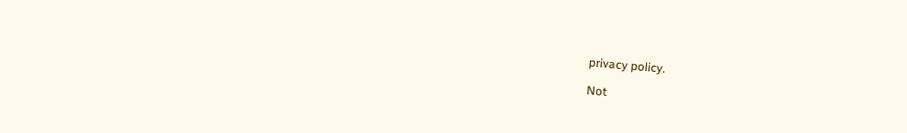privacy policy.

Not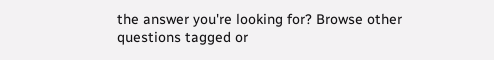the answer you're looking for? Browse other questions tagged or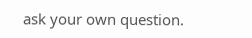ask your own question.